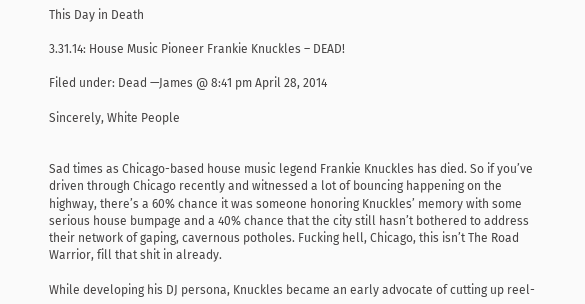This Day in Death

3.31.14: House Music Pioneer Frankie Knuckles – DEAD!

Filed under: Dead —James @ 8:41 pm April 28, 2014

Sincerely, White People


Sad times as Chicago-based house music legend Frankie Knuckles has died. So if you’ve driven through Chicago recently and witnessed a lot of bouncing happening on the highway, there’s a 60% chance it was someone honoring Knuckles’ memory with some serious house bumpage and a 40% chance that the city still hasn’t bothered to address their network of gaping, cavernous potholes. Fucking hell, Chicago, this isn’t The Road Warrior, fill that shit in already.

While developing his DJ persona, Knuckles became an early advocate of cutting up reel-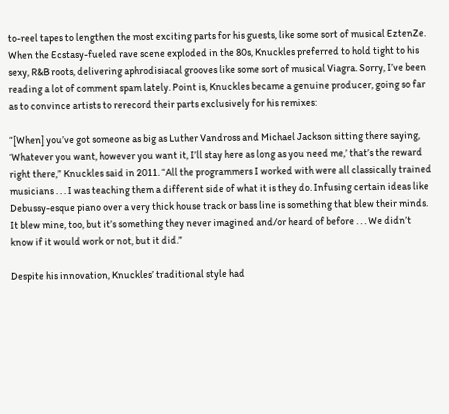to-reel tapes to lengthen the most exciting parts for his guests, like some sort of musical EztenZe. When the Ecstasy-fueled rave scene exploded in the 80s, Knuckles preferred to hold tight to his sexy, R&B roots, delivering aphrodisiacal grooves like some sort of musical Viagra. Sorry, I’ve been reading a lot of comment spam lately. Point is, Knuckles became a genuine producer, going so far as to convince artists to rerecord their parts exclusively for his remixes:

“[When] you’ve got someone as big as Luther Vandross and Michael Jackson sitting there saying, ‘Whatever you want, however you want it, I’ll stay here as long as you need me,’ that’s the reward right there,” Knuckles said in 2011. “All the programmers I worked with were all classically trained musicians . . . I was teaching them a different side of what it is they do. Infusing certain ideas like Debussy-esque piano over a very thick house track or bass line is something that blew their minds. It blew mine, too, but it’s something they never imagined and/or heard of before . . . We didn’t know if it would work or not, but it did.”

Despite his innovation, Knuckles’ traditional style had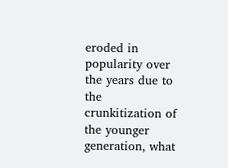eroded in popularity over the years due to the crunkitization of the younger generation, what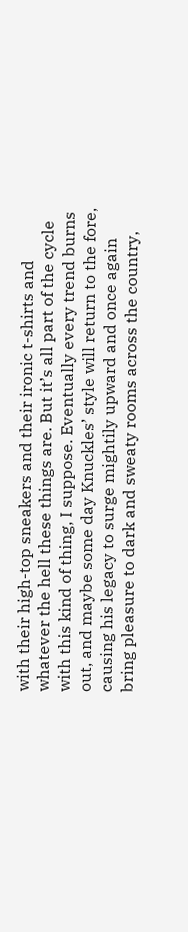with their high-top sneakers and their ironic t-shirts and whatever the hell these things are. But it’s all part of the cycle with this kind of thing, I suppose. Eventually every trend burns out, and maybe some day Knuckles’ style will return to the fore, causing his legacy to surge mightily upward and once again bring pleasure to dark and sweaty rooms across the country,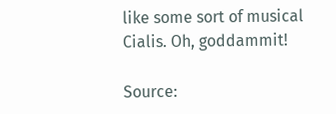like some sort of musical Cialis. Oh, goddammit!

Source: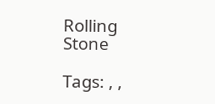Rolling Stone

Tags: , ,